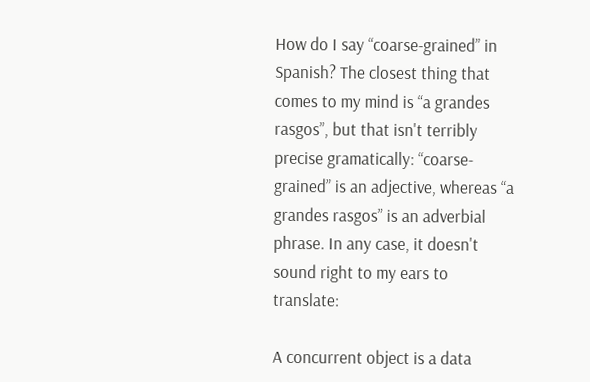How do I say “coarse-grained” in Spanish? The closest thing that comes to my mind is “a grandes rasgos”, but that isn't terribly precise gramatically: “coarse-grained” is an adjective, whereas “a grandes rasgos” is an adverbial phrase. In any case, it doesn't sound right to my ears to translate:

A concurrent object is a data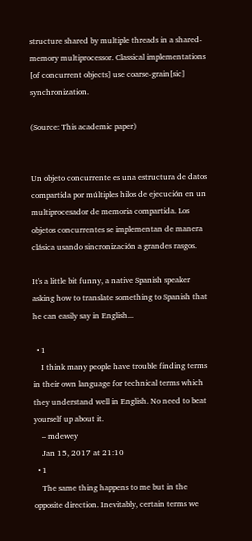structure shared by multiple threads in a shared-memory multiprocessor. Classical implementations [of concurrent objects] use coarse-grain[sic] synchronization.

(Source: This academic paper)


Un objeto concurrente es una estructura de datos compartida por múltiples hilos de ejecución en un multiprocesador de memoria compartida. Los objetos concurrentes se implementan de manera clásica usando sincronización a grandes rasgos.

It's a little bit funny, a native Spanish speaker asking how to translate something to Spanish that he can easily say in English...

  • 1
    I think many people have trouble finding terms in their own language for technical terms which they understand well in English. No need to beat yourself up about it.
    – mdewey
    Jan 15, 2017 at 21:10
  • 1
    The same thing happens to me but in the opposite direction. Inevitably, certain terms we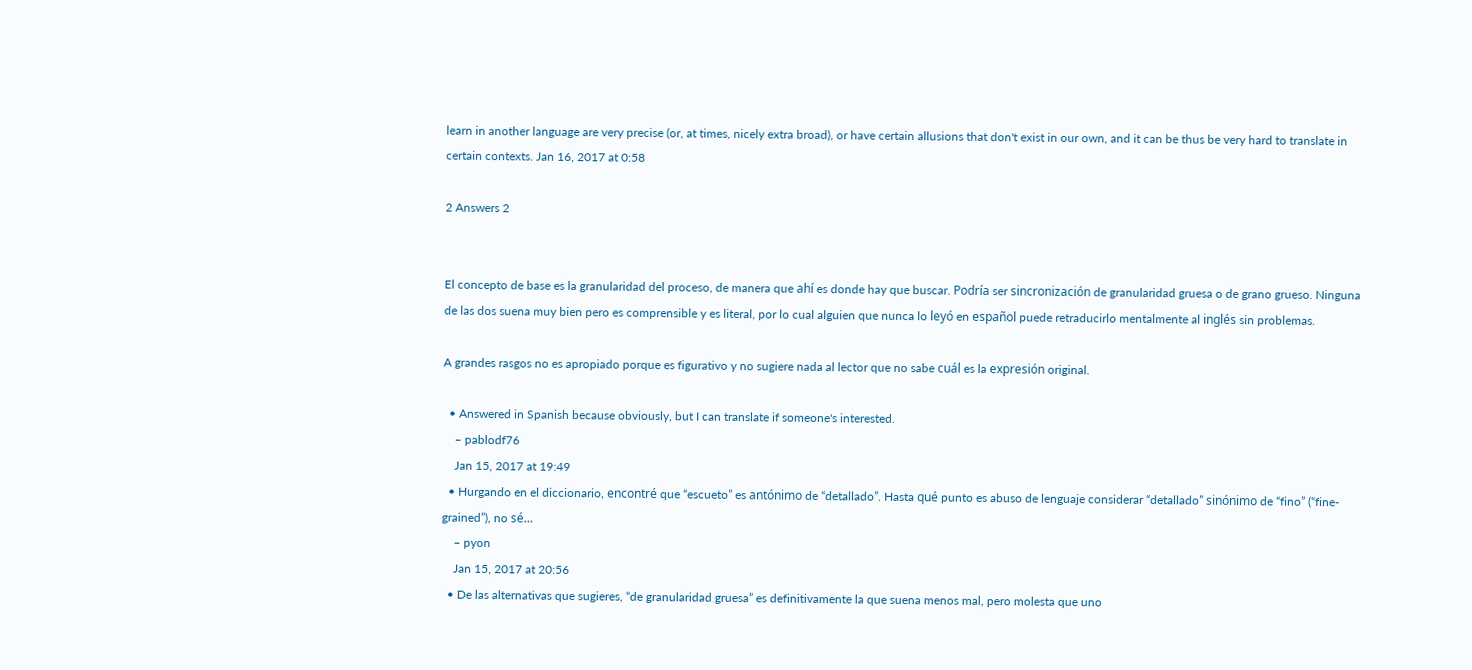learn in another language are very precise (or, at times, nicely extra broad), or have certain allusions that don't exist in our own, and it can be thus be very hard to translate in certain contexts. Jan 16, 2017 at 0:58

2 Answers 2


El concepto de base es la granularidad del proceso, de manera que ahí es donde hay que buscar. Podría ser sincronización de granularidad gruesa o de grano grueso. Ninguna de las dos suena muy bien pero es comprensible y es literal, por lo cual alguien que nunca lo leyó en español puede retraducirlo mentalmente al inglés sin problemas.

A grandes rasgos no es apropiado porque es figurativo y no sugiere nada al lector que no sabe cuál es la expresión original.

  • Answered in Spanish because obviously, but I can translate if someone's interested.
    – pablodf76
    Jan 15, 2017 at 19:49
  • Hurgando en el diccionario, encontré que “escueto” es antónimo de “detallado”. Hasta qué punto es abuso de lenguaje considerar “detallado” sinónimo de “fino” (“fine-grained”), no sé...
    – pyon
    Jan 15, 2017 at 20:56
  • De las alternativas que sugieres, “de granularidad gruesa” es definitivamente la que suena menos mal, pero molesta que uno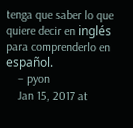tenga que saber lo que quiere decir en inglés para comprenderlo en español.
    – pyon
    Jan 15, 2017 at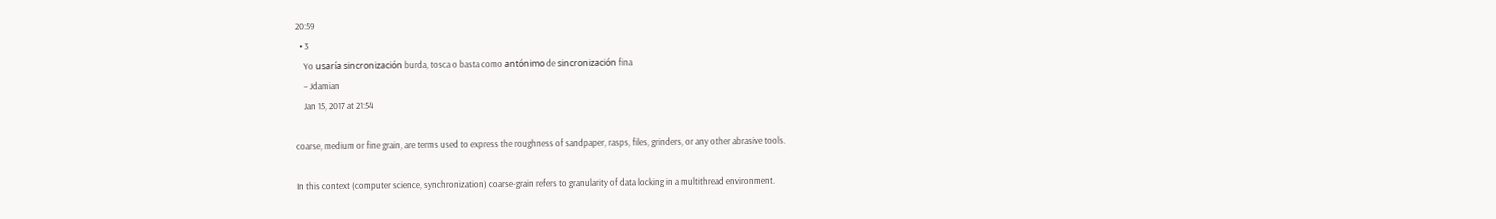20:59
  • 3
    Yo usaría sincronización burda, tosca o basta como antónimo de sincronización fina
    – Jdamian
    Jan 15, 2017 at 21:54

coarse, medium or fine grain, are terms used to express the roughness of sandpaper, rasps, files, grinders, or any other abrasive tools.

In this context (computer science, synchronization) coarse-grain refers to granularity of data locking in a multithread environment.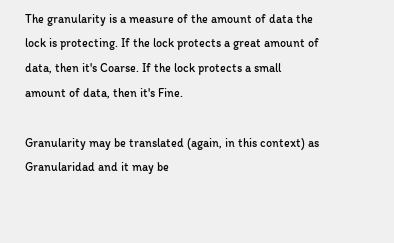The granularity is a measure of the amount of data the lock is protecting. If the lock protects a great amount of data, then it's Coarse. If the lock protects a small amount of data, then it's Fine.

Granularity may be translated (again, in this context) as Granularidad and it may be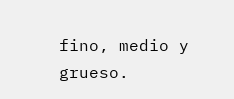fino, medio y grueso.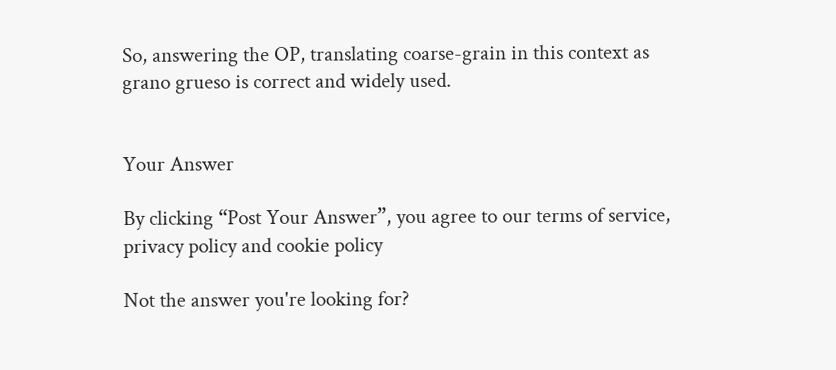So, answering the OP, translating coarse-grain in this context as grano grueso is correct and widely used.


Your Answer

By clicking “Post Your Answer”, you agree to our terms of service, privacy policy and cookie policy

Not the answer you're looking for?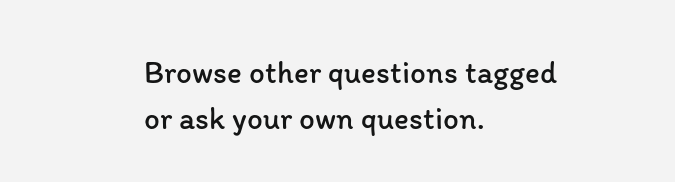Browse other questions tagged or ask your own question.